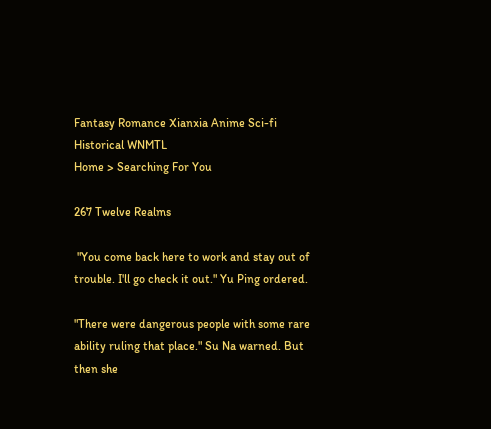Fantasy Romance Xianxia Anime Sci-fi Historical WNMTL
Home > Searching For You

267 Twelve Realms

 "You come back here to work and stay out of trouble. I'll go check it out." Yu Ping ordered.

"There were dangerous people with some rare ability ruling that place." Su Na warned. But then she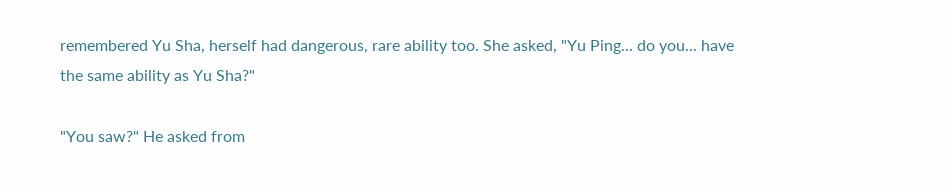remembered Yu Sha, herself had dangerous, rare ability too. She asked, "Yu Ping... do you... have the same ability as Yu Sha?"

"You saw?" He asked from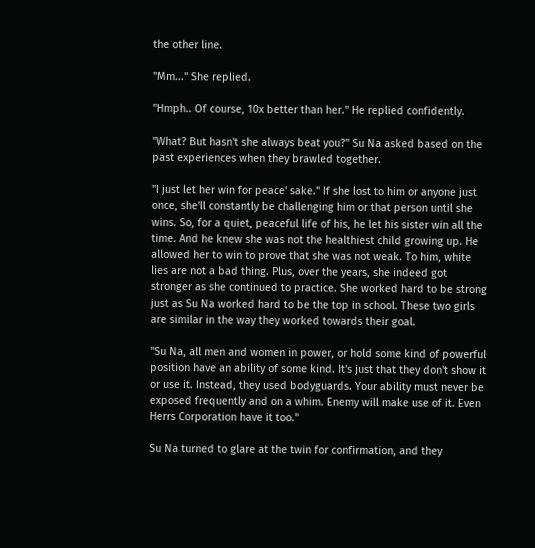the other line.

"Mm..." She replied.

"Hmph.. Of course, 10x better than her." He replied confidently.

"What? But hasn't she always beat you?" Su Na asked based on the past experiences when they brawled together.

"I just let her win for peace' sake." If she lost to him or anyone just once, she'll constantly be challenging him or that person until she wins. So, for a quiet, peaceful life of his, he let his sister win all the time. And he knew she was not the healthiest child growing up. He allowed her to win to prove that she was not weak. To him, white lies are not a bad thing. Plus, over the years, she indeed got stronger as she continued to practice. She worked hard to be strong just as Su Na worked hard to be the top in school. These two girls are similar in the way they worked towards their goal.

"Su Na, all men and women in power, or hold some kind of powerful position have an ability of some kind. It's just that they don't show it or use it. Instead, they used bodyguards. Your ability must never be exposed frequently and on a whim. Enemy will make use of it. Even Herrs Corporation have it too."

Su Na turned to glare at the twin for confirmation, and they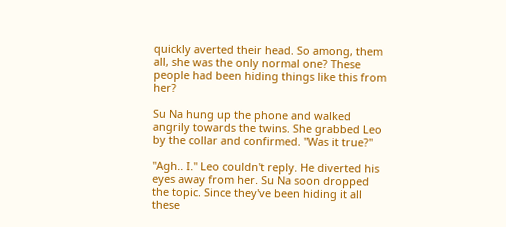quickly averted their head. So among, them all, she was the only normal one? These people had been hiding things like this from her?

Su Na hung up the phone and walked angrily towards the twins. She grabbed Leo by the collar and confirmed. "Was it true?"

"Agh.. I." Leo couldn't reply. He diverted his eyes away from her. Su Na soon dropped the topic. Since they've been hiding it all these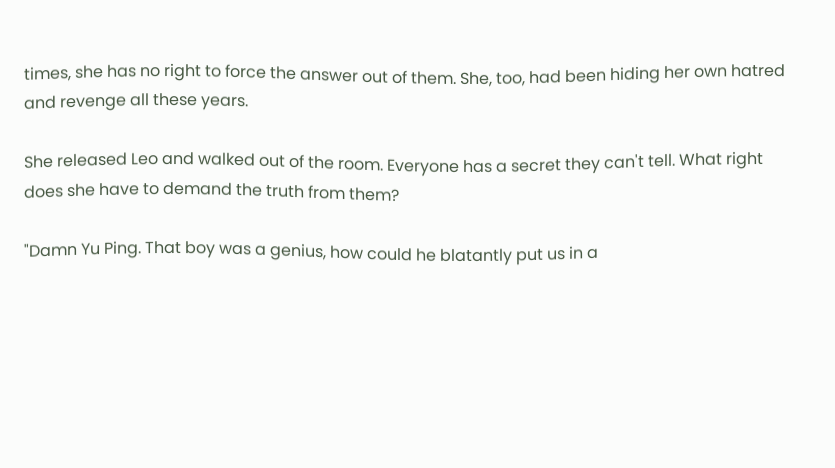times, she has no right to force the answer out of them. She, too, had been hiding her own hatred and revenge all these years.

She released Leo and walked out of the room. Everyone has a secret they can't tell. What right does she have to demand the truth from them?

"Damn Yu Ping. That boy was a genius, how could he blatantly put us in a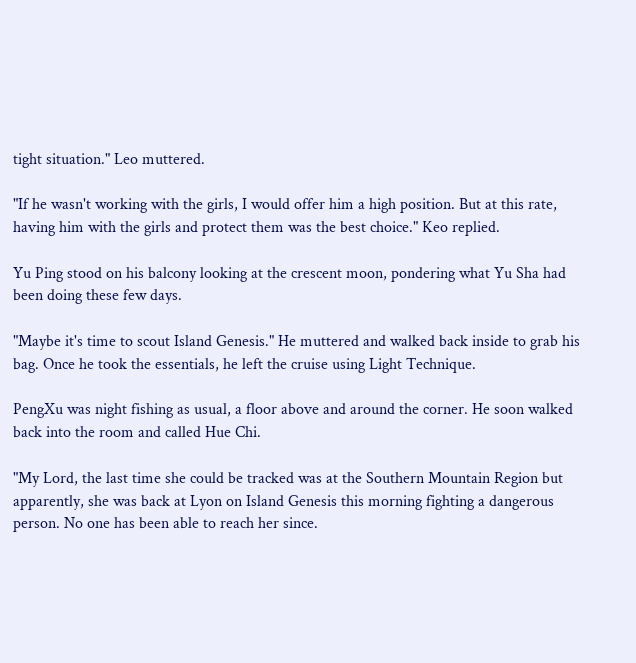tight situation." Leo muttered.

"If he wasn't working with the girls, I would offer him a high position. But at this rate, having him with the girls and protect them was the best choice." Keo replied.

Yu Ping stood on his balcony looking at the crescent moon, pondering what Yu Sha had been doing these few days.

"Maybe it's time to scout Island Genesis." He muttered and walked back inside to grab his bag. Once he took the essentials, he left the cruise using Light Technique.

PengXu was night fishing as usual, a floor above and around the corner. He soon walked back into the room and called Hue Chi.

"My Lord, the last time she could be tracked was at the Southern Mountain Region but apparently, she was back at Lyon on Island Genesis this morning fighting a dangerous person. No one has been able to reach her since.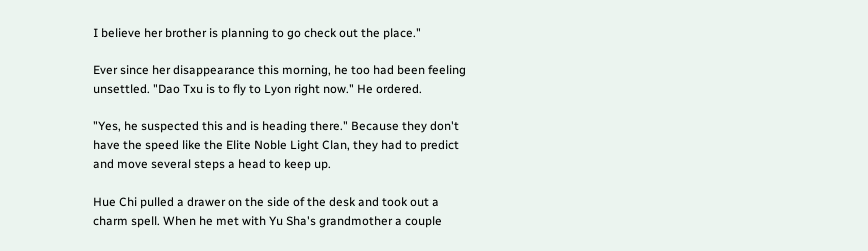I believe her brother is planning to go check out the place."

Ever since her disappearance this morning, he too had been feeling unsettled. "Dao Txu is to fly to Lyon right now." He ordered.

"Yes, he suspected this and is heading there." Because they don't have the speed like the Elite Noble Light Clan, they had to predict and move several steps a head to keep up.

Hue Chi pulled a drawer on the side of the desk and took out a charm spell. When he met with Yu Sha's grandmother a couple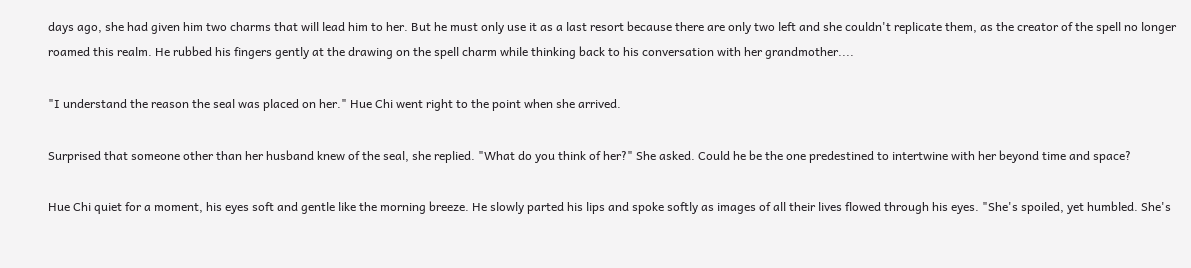days ago, she had given him two charms that will lead him to her. But he must only use it as a last resort because there are only two left and she couldn't replicate them, as the creator of the spell no longer roamed this realm. He rubbed his fingers gently at the drawing on the spell charm while thinking back to his conversation with her grandmother....

"I understand the reason the seal was placed on her." Hue Chi went right to the point when she arrived.

Surprised that someone other than her husband knew of the seal, she replied. "What do you think of her?" She asked. Could he be the one predestined to intertwine with her beyond time and space?

Hue Chi quiet for a moment, his eyes soft and gentle like the morning breeze. He slowly parted his lips and spoke softly as images of all their lives flowed through his eyes. "She's spoiled, yet humbled. She's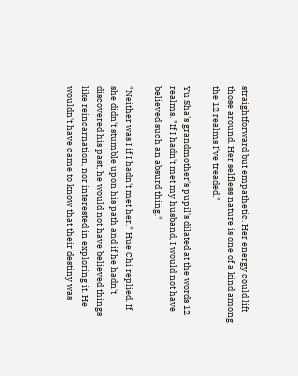straightforward but empathetic. Her energy could lift those around. Her selfless nature is one of a kind among the 12 realms I've treaded."

Yu Sha's grandmother's pupil's dilated at the words 12 realms. "If I hadn't met my husband, I would not have believed such an absurd thing."

"Neither was I if I hadn't met her." Hue Chi replied. If she didn't stumble upon his path and if he hadn't discovered his past, he would not have believed things like reincarnation, nor interested in exploring it. He wouldn't have came to know that their destiny was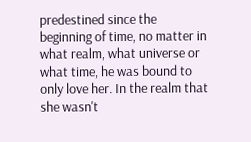predestined since the beginning of time, no matter in what realm, what universe or what time, he was bound to only love her. In the realm that she wasn't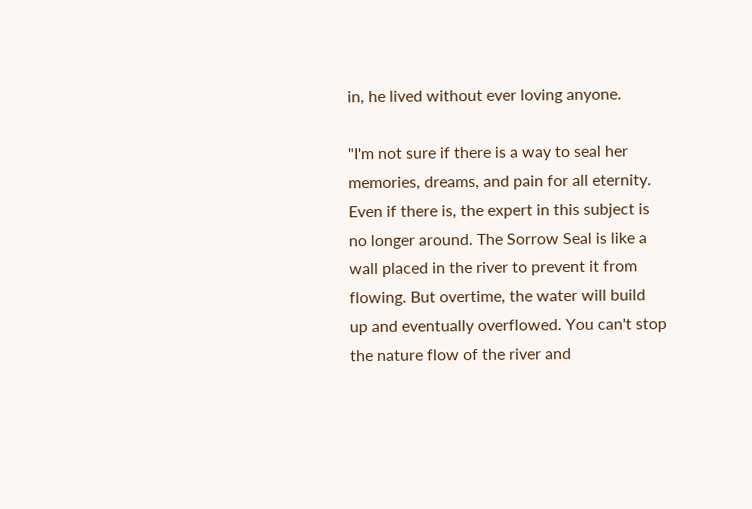in, he lived without ever loving anyone.

"I'm not sure if there is a way to seal her memories, dreams, and pain for all eternity. Even if there is, the expert in this subject is no longer around. The Sorrow Seal is like a wall placed in the river to prevent it from flowing. But overtime, the water will build up and eventually overflowed. You can't stop the nature flow of the river and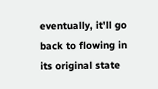eventually, it'll go back to flowing in its original state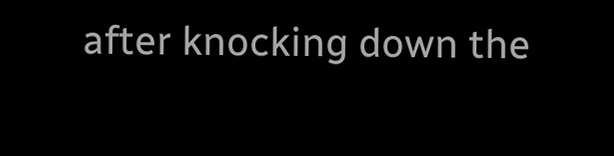after knocking down the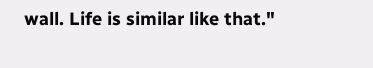wall. Life is similar like that."